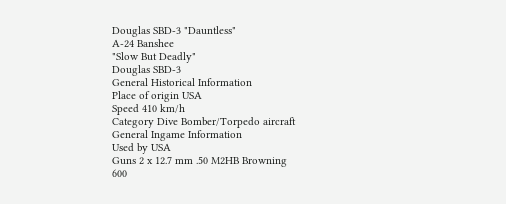Douglas SBD-3 "Dauntless"
A-24 Banshee
"Slow But Deadly"
Douglas SBD-3
General Historical Information
Place of origin USA
Speed 410 km/h
Category Dive Bomber/Torpedo aircraft
General Ingame Information
Used by USA
Guns 2 x 12.7 mm .50 M2HB Browning
600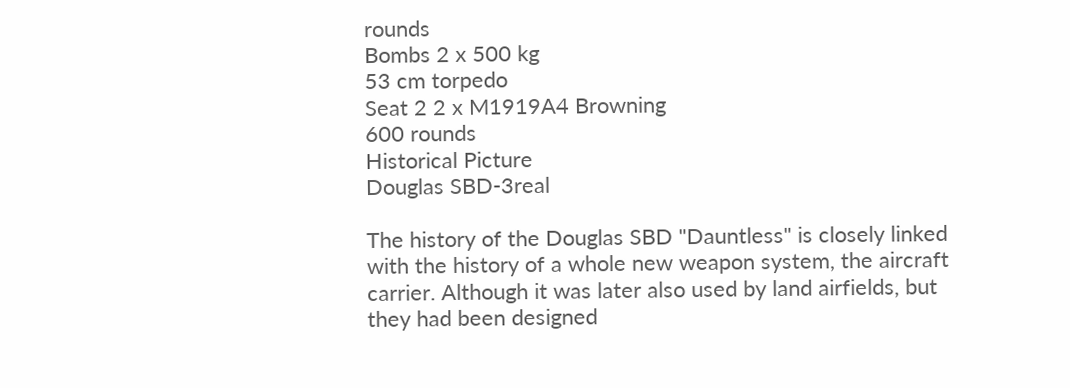rounds
Bombs 2 x 500 kg
53 cm torpedo
Seat 2 2 x M1919A4 Browning
600 rounds
Historical Picture
Douglas SBD-3real

The history of the Douglas SBD "Dauntless" is closely linked with the history of a whole new weapon system, the aircraft carrier. Although it was later also used by land airfields, but they had been designed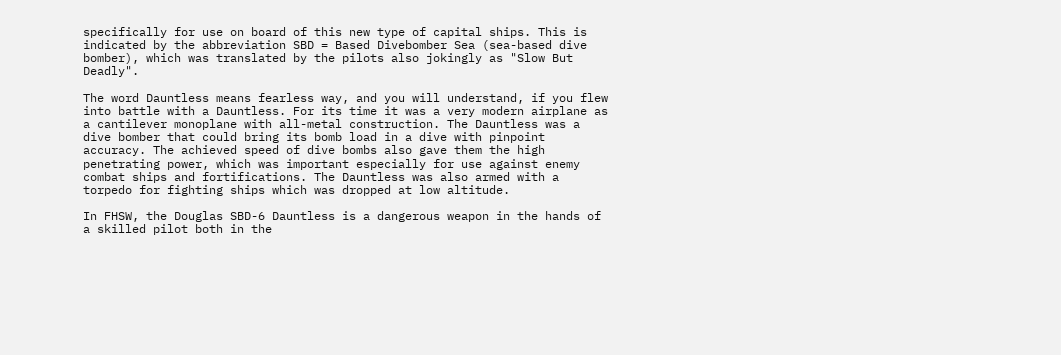specifically for use on board of this new type of capital ships. This is indicated by the abbreviation SBD = Based Divebomber Sea (sea-based dive bomber), which was translated by the pilots also jokingly as "Slow But Deadly".

The word Dauntless means fearless way, and you will understand, if you flew into battle with a Dauntless. For its time it was a very modern airplane as a cantilever monoplane with all-metal construction. The Dauntless was a dive bomber that could bring its bomb load in a dive with pinpoint accuracy. The achieved speed of dive bombs also gave them the high penetrating power, which was important especially for use against enemy combat ships and fortifications. The Dauntless was also armed with a torpedo for fighting ships which was dropped at low altitude.

In FHSW, the Douglas SBD-6 Dauntless is a dangerous weapon in the hands of a skilled pilot both in the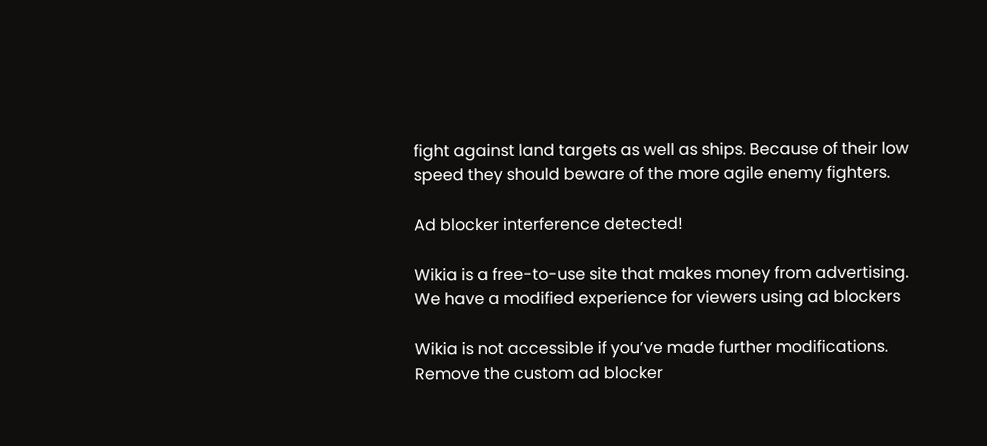fight against land targets as well as ships. Because of their low speed they should beware of the more agile enemy fighters.

Ad blocker interference detected!

Wikia is a free-to-use site that makes money from advertising. We have a modified experience for viewers using ad blockers

Wikia is not accessible if you’ve made further modifications. Remove the custom ad blocker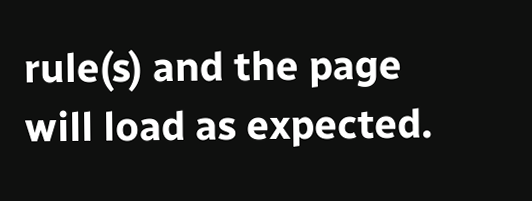rule(s) and the page will load as expected.